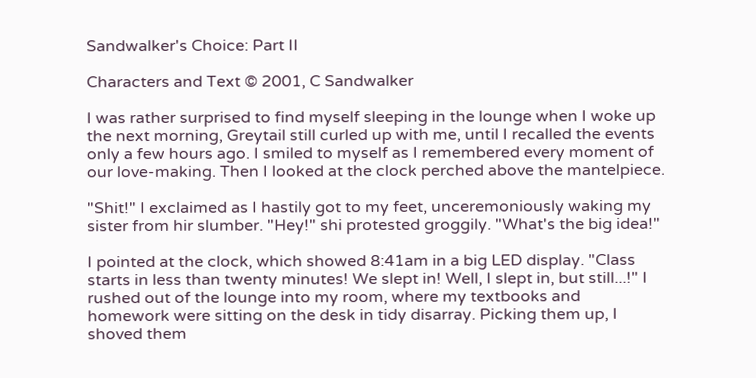Sandwalker's Choice: Part II

Characters and Text © 2001, C Sandwalker

I was rather surprised to find myself sleeping in the lounge when I woke up the next morning, Greytail still curled up with me, until I recalled the events only a few hours ago. I smiled to myself as I remembered every moment of our love-making. Then I looked at the clock perched above the mantelpiece.

"Shit!" I exclaimed as I hastily got to my feet, unceremoniously waking my sister from hir slumber. "Hey!" shi protested groggily. "What's the big idea!"

I pointed at the clock, which showed 8:41am in a big LED display. "Class starts in less than twenty minutes! We slept in! Well, I slept in, but still...!" I rushed out of the lounge into my room, where my textbooks and homework were sitting on the desk in tidy disarray. Picking them up, I shoved them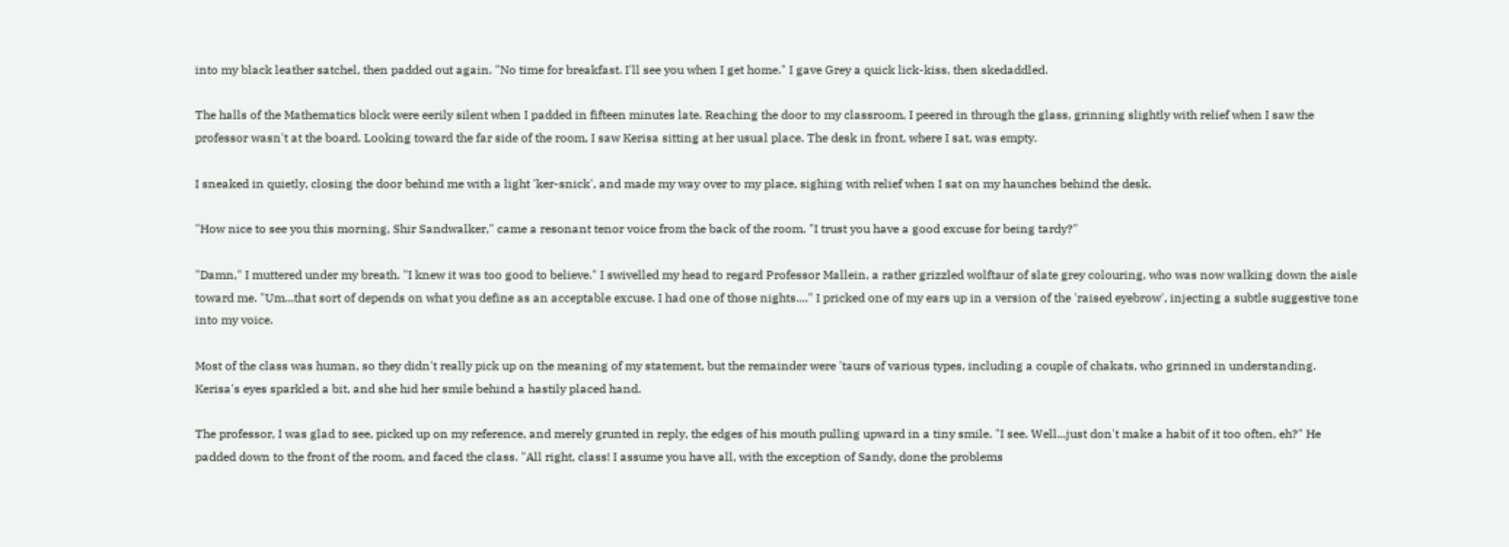into my black leather satchel, then padded out again. "No time for breakfast. I'll see you when I get home." I gave Grey a quick lick-kiss, then skedaddled.

The halls of the Mathematics block were eerily silent when I padded in fifteen minutes late. Reaching the door to my classroom, I peered in through the glass, grinning slightly with relief when I saw the professor wasn't at the board. Looking toward the far side of the room, I saw Kerisa sitting at her usual place. The desk in front, where I sat, was empty.

I sneaked in quietly, closing the door behind me with a light 'ker-snick', and made my way over to my place, sighing with relief when I sat on my haunches behind the desk.

"How nice to see you this morning, Shir Sandwalker," came a resonant tenor voice from the back of the room. "I trust you have a good excuse for being tardy?"

"Damn," I muttered under my breath. "I knew it was too good to believe." I swivelled my head to regard Professor Mallein, a rather grizzled wolftaur of slate grey colouring, who was now walking down the aisle toward me. "Um...that sort of depends on what you define as an acceptable excuse. I had one of those nights...." I pricked one of my ears up in a version of the 'raised eyebrow', injecting a subtle suggestive tone into my voice.

Most of the class was human, so they didn't really pick up on the meaning of my statement, but the remainder were 'taurs of various types, including a couple of chakats, who grinned in understanding. Kerisa's eyes sparkled a bit, and she hid her smile behind a hastily placed hand.

The professor, I was glad to see, picked up on my reference, and merely grunted in reply, the edges of his mouth pulling upward in a tiny smile. "I see. Well...just don't make a habit of it too often, eh?" He padded down to the front of the room, and faced the class. "All right, class! I assume you have all, with the exception of Sandy, done the problems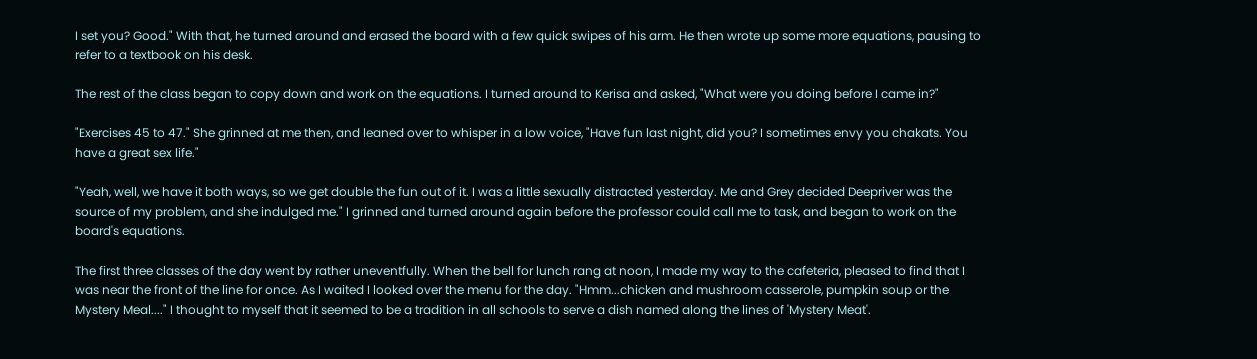I set you? Good." With that, he turned around and erased the board with a few quick swipes of his arm. He then wrote up some more equations, pausing to refer to a textbook on his desk.

The rest of the class began to copy down and work on the equations. I turned around to Kerisa and asked, "What were you doing before I came in?"

"Exercises 45 to 47." She grinned at me then, and leaned over to whisper in a low voice, "Have fun last night, did you? I sometimes envy you chakats. You have a great sex life."

"Yeah, well, we have it both ways, so we get double the fun out of it. I was a little sexually distracted yesterday. Me and Grey decided Deepriver was the source of my problem, and she indulged me." I grinned and turned around again before the professor could call me to task, and began to work on the board's equations.

The first three classes of the day went by rather uneventfully. When the bell for lunch rang at noon, I made my way to the cafeteria, pleased to find that I was near the front of the line for once. As I waited I looked over the menu for the day. "Hmm...chicken and mushroom casserole, pumpkin soup or the Mystery Meal...." I thought to myself that it seemed to be a tradition in all schools to serve a dish named along the lines of 'Mystery Meat'.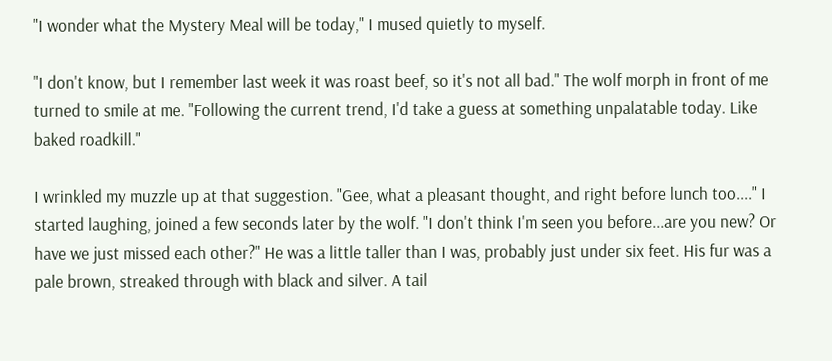"I wonder what the Mystery Meal will be today," I mused quietly to myself.

"I don't know, but I remember last week it was roast beef, so it's not all bad." The wolf morph in front of me turned to smile at me. "Following the current trend, I'd take a guess at something unpalatable today. Like baked roadkill."

I wrinkled my muzzle up at that suggestion. "Gee, what a pleasant thought, and right before lunch too...." I started laughing, joined a few seconds later by the wolf. "I don't think I'm seen you before...are you new? Or have we just missed each other?" He was a little taller than I was, probably just under six feet. His fur was a pale brown, streaked through with black and silver. A tail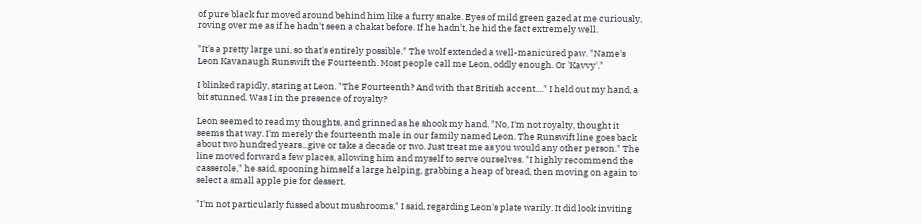of pure black fur moved around behind him like a furry snake. Eyes of mild green gazed at me curiously, roving over me as if he hadn't seen a chakat before. If he hadn't, he hid the fact extremely well.

"It's a pretty large uni, so that's entirely possible." The wolf extended a well-manicured paw. "Name's Leon Kavanaugh Runswift the Fourteenth. Most people call me Leon, oddly enough. Or 'Kavvy'."

I blinked rapidly, staring at Leon. "The Fourteenth? And with that British accent...." I held out my hand, a bit stunned. Was I in the presence of royalty?

Leon seemed to read my thoughts, and grinned as he shook my hand. "No, I'm not royalty, thought it seems that way. I'm merely the fourteenth male in our family named Leon. The Runswift line goes back about two hundred years...give or take a decade or two. Just treat me as you would any other person." The line moved forward a few places, allowing him and myself to serve ourselves. "I highly recommend the casserole," he said, spooning himself a large helping, grabbing a heap of bread, then moving on again to select a small apple pie for dessert.

"I'm not particularly fussed about mushrooms," I said, regarding Leon's plate warily. It did look inviting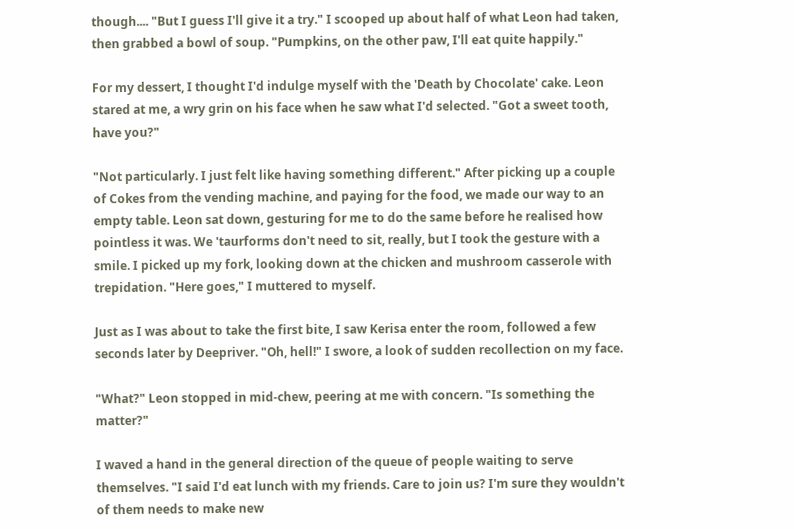though.... "But I guess I'll give it a try." I scooped up about half of what Leon had taken, then grabbed a bowl of soup. "Pumpkins, on the other paw, I'll eat quite happily."

For my dessert, I thought I'd indulge myself with the 'Death by Chocolate' cake. Leon stared at me, a wry grin on his face when he saw what I'd selected. "Got a sweet tooth, have you?"

"Not particularly. I just felt like having something different." After picking up a couple of Cokes from the vending machine, and paying for the food, we made our way to an empty table. Leon sat down, gesturing for me to do the same before he realised how pointless it was. We 'taurforms don't need to sit, really, but I took the gesture with a smile. I picked up my fork, looking down at the chicken and mushroom casserole with trepidation. "Here goes," I muttered to myself.

Just as I was about to take the first bite, I saw Kerisa enter the room, followed a few seconds later by Deepriver. "Oh, hell!" I swore, a look of sudden recollection on my face.

"What?" Leon stopped in mid-chew, peering at me with concern. "Is something the matter?"

I waved a hand in the general direction of the queue of people waiting to serve themselves. "I said I'd eat lunch with my friends. Care to join us? I'm sure they wouldn't of them needs to make new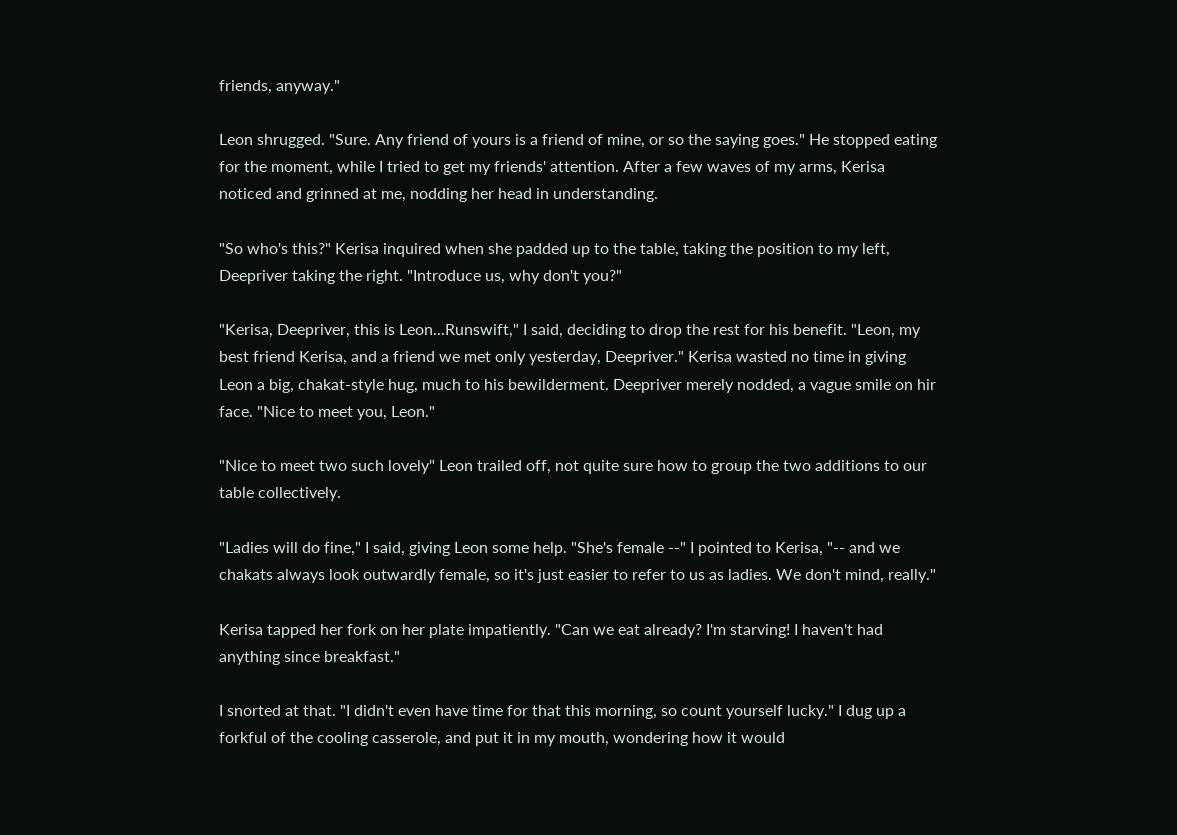friends, anyway."

Leon shrugged. "Sure. Any friend of yours is a friend of mine, or so the saying goes." He stopped eating for the moment, while I tried to get my friends' attention. After a few waves of my arms, Kerisa noticed and grinned at me, nodding her head in understanding.

"So who's this?" Kerisa inquired when she padded up to the table, taking the position to my left, Deepriver taking the right. "Introduce us, why don't you?"

"Kerisa, Deepriver, this is Leon...Runswift," I said, deciding to drop the rest for his benefit. "Leon, my best friend Kerisa, and a friend we met only yesterday, Deepriver." Kerisa wasted no time in giving Leon a big, chakat-style hug, much to his bewilderment. Deepriver merely nodded, a vague smile on hir face. "Nice to meet you, Leon."

"Nice to meet two such lovely" Leon trailed off, not quite sure how to group the two additions to our table collectively.

"Ladies will do fine," I said, giving Leon some help. "She's female --" I pointed to Kerisa, "-- and we chakats always look outwardly female, so it's just easier to refer to us as ladies. We don't mind, really."

Kerisa tapped her fork on her plate impatiently. "Can we eat already? I'm starving! I haven't had anything since breakfast."

I snorted at that. "I didn't even have time for that this morning, so count yourself lucky." I dug up a forkful of the cooling casserole, and put it in my mouth, wondering how it would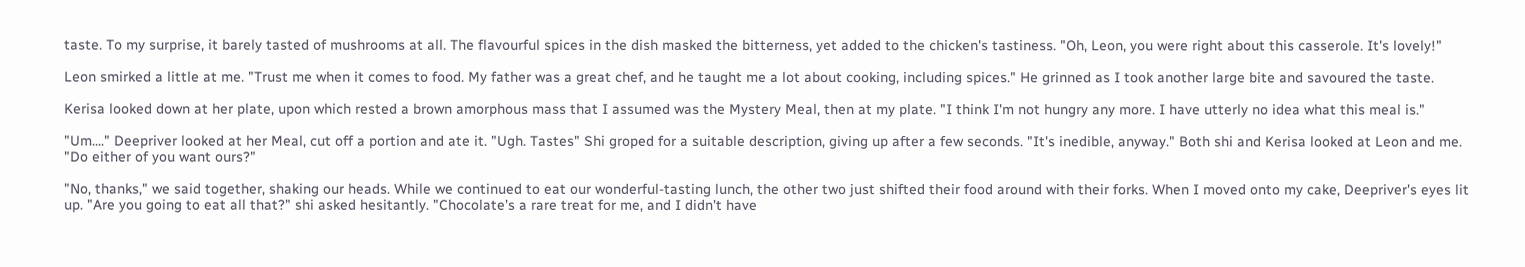taste. To my surprise, it barely tasted of mushrooms at all. The flavourful spices in the dish masked the bitterness, yet added to the chicken's tastiness. "Oh, Leon, you were right about this casserole. It's lovely!"

Leon smirked a little at me. "Trust me when it comes to food. My father was a great chef, and he taught me a lot about cooking, including spices." He grinned as I took another large bite and savoured the taste.

Kerisa looked down at her plate, upon which rested a brown amorphous mass that I assumed was the Mystery Meal, then at my plate. "I think I'm not hungry any more. I have utterly no idea what this meal is."

"Um...." Deepriver looked at her Meal, cut off a portion and ate it. "Ugh. Tastes" Shi groped for a suitable description, giving up after a few seconds. "It's inedible, anyway." Both shi and Kerisa looked at Leon and me. "Do either of you want ours?"

"No, thanks," we said together, shaking our heads. While we continued to eat our wonderful-tasting lunch, the other two just shifted their food around with their forks. When I moved onto my cake, Deepriver's eyes lit up. "Are you going to eat all that?" shi asked hesitantly. "Chocolate's a rare treat for me, and I didn't have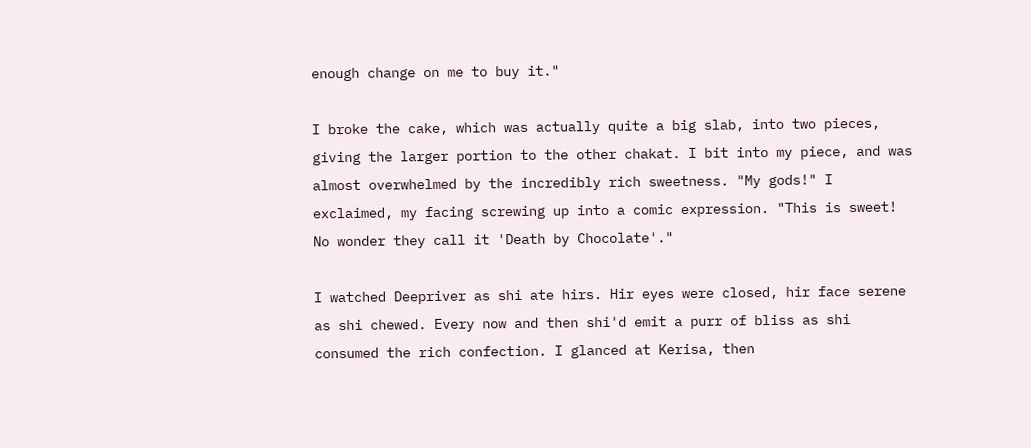enough change on me to buy it."

I broke the cake, which was actually quite a big slab, into two pieces, giving the larger portion to the other chakat. I bit into my piece, and was almost overwhelmed by the incredibly rich sweetness. "My gods!" I exclaimed, my facing screwing up into a comic expression. "This is sweet! No wonder they call it 'Death by Chocolate'."

I watched Deepriver as shi ate hirs. Hir eyes were closed, hir face serene as shi chewed. Every now and then shi'd emit a purr of bliss as shi consumed the rich confection. I glanced at Kerisa, then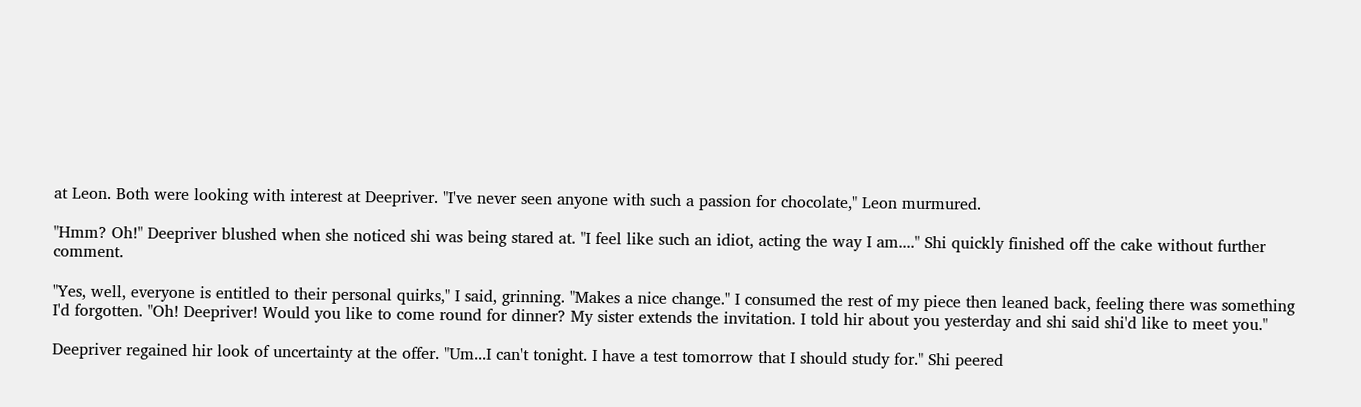at Leon. Both were looking with interest at Deepriver. "I've never seen anyone with such a passion for chocolate," Leon murmured.

"Hmm? Oh!" Deepriver blushed when she noticed shi was being stared at. "I feel like such an idiot, acting the way I am...." Shi quickly finished off the cake without further comment.

"Yes, well, everyone is entitled to their personal quirks," I said, grinning. "Makes a nice change." I consumed the rest of my piece then leaned back, feeling there was something I'd forgotten. "Oh! Deepriver! Would you like to come round for dinner? My sister extends the invitation. I told hir about you yesterday and shi said shi'd like to meet you."

Deepriver regained hir look of uncertainty at the offer. "Um...I can't tonight. I have a test tomorrow that I should study for." Shi peered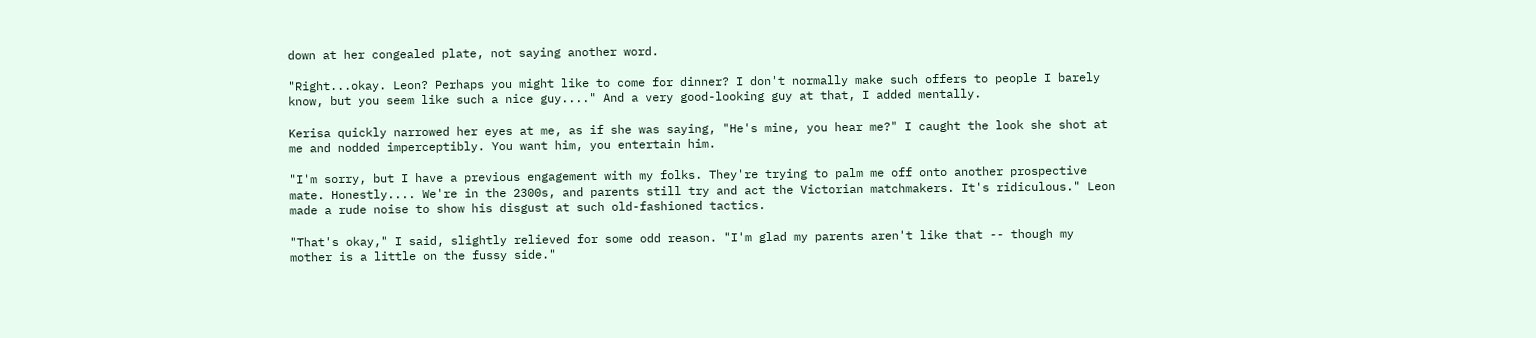down at her congealed plate, not saying another word.

"Right...okay. Leon? Perhaps you might like to come for dinner? I don't normally make such offers to people I barely know, but you seem like such a nice guy...." And a very good-looking guy at that, I added mentally.

Kerisa quickly narrowed her eyes at me, as if she was saying, "He's mine, you hear me?" I caught the look she shot at me and nodded imperceptibly. You want him, you entertain him.

"I'm sorry, but I have a previous engagement with my folks. They're trying to palm me off onto another prospective mate. Honestly.... We're in the 2300s, and parents still try and act the Victorian matchmakers. It's ridiculous." Leon made a rude noise to show his disgust at such old-fashioned tactics.

"That's okay," I said, slightly relieved for some odd reason. "I'm glad my parents aren't like that -- though my mother is a little on the fussy side."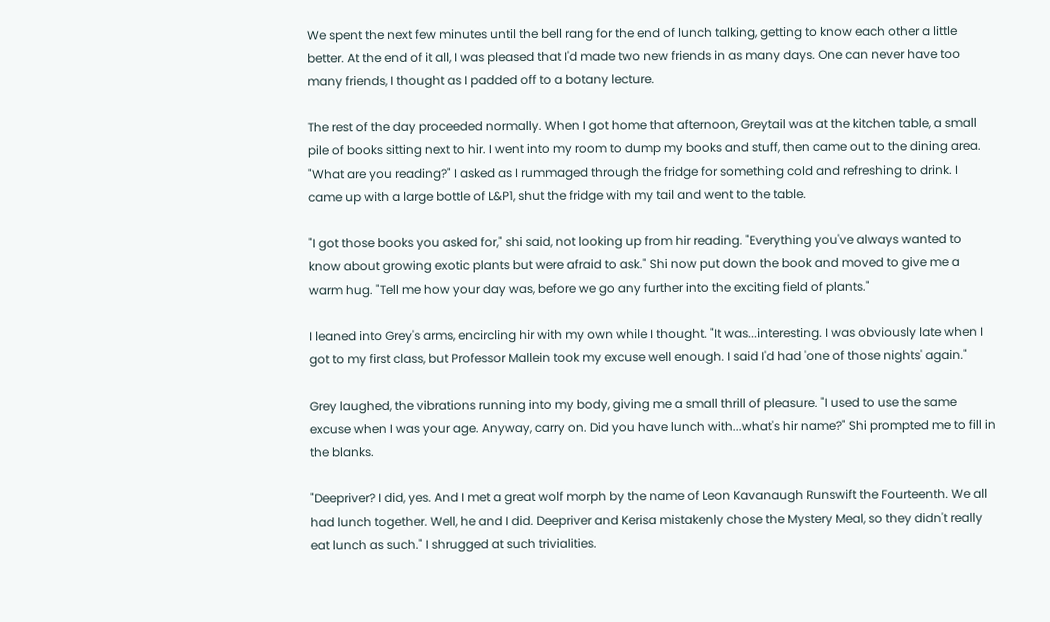We spent the next few minutes until the bell rang for the end of lunch talking, getting to know each other a little better. At the end of it all, I was pleased that I'd made two new friends in as many days. One can never have too many friends, I thought as I padded off to a botany lecture.

The rest of the day proceeded normally. When I got home that afternoon, Greytail was at the kitchen table, a small pile of books sitting next to hir. I went into my room to dump my books and stuff, then came out to the dining area. "What are you reading?" I asked as I rummaged through the fridge for something cold and refreshing to drink. I came up with a large bottle of L&P1, shut the fridge with my tail and went to the table.

"I got those books you asked for," shi said, not looking up from hir reading. "Everything you've always wanted to know about growing exotic plants but were afraid to ask." Shi now put down the book and moved to give me a warm hug. "Tell me how your day was, before we go any further into the exciting field of plants."

I leaned into Grey's arms, encircling hir with my own while I thought. "It was...interesting. I was obviously late when I got to my first class, but Professor Mallein took my excuse well enough. I said I'd had 'one of those nights' again."

Grey laughed, the vibrations running into my body, giving me a small thrill of pleasure. "I used to use the same excuse when I was your age. Anyway, carry on. Did you have lunch with...what's hir name?" Shi prompted me to fill in the blanks.

"Deepriver? I did, yes. And I met a great wolf morph by the name of Leon Kavanaugh Runswift the Fourteenth. We all had lunch together. Well, he and I did. Deepriver and Kerisa mistakenly chose the Mystery Meal, so they didn't really eat lunch as such." I shrugged at such trivialities.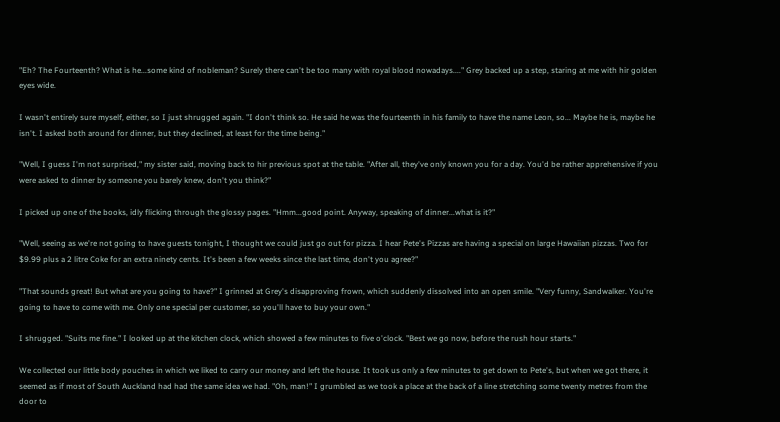"Eh? The Fourteenth? What is he...some kind of nobleman? Surely there can't be too many with royal blood nowadays...." Grey backed up a step, staring at me with hir golden eyes wide.

I wasn't entirely sure myself, either, so I just shrugged again. "I don't think so. He said he was the fourteenth in his family to have the name Leon, so... Maybe he is, maybe he isn't. I asked both around for dinner, but they declined, at least for the time being."

"Well, I guess I'm not surprised," my sister said, moving back to hir previous spot at the table. "After all, they've only known you for a day. You'd be rather apprehensive if you were asked to dinner by someone you barely knew, don't you think?"

I picked up one of the books, idly flicking through the glossy pages. "Hmm...good point. Anyway, speaking of dinner...what is it?"

"Well, seeing as we're not going to have guests tonight, I thought we could just go out for pizza. I hear Pete's Pizzas are having a special on large Hawaiian pizzas. Two for $9.99 plus a 2 litre Coke for an extra ninety cents. It's been a few weeks since the last time, don't you agree?"

"That sounds great! But what are you going to have?" I grinned at Grey's disapproving frown, which suddenly dissolved into an open smile. "Very funny, Sandwalker. You're going to have to come with me. Only one special per customer, so you'll have to buy your own."

I shrugged. "Suits me fine." I looked up at the kitchen clock, which showed a few minutes to five o'clock. "Best we go now, before the rush hour starts."

We collected our little body pouches in which we liked to carry our money and left the house. It took us only a few minutes to get down to Pete's, but when we got there, it seemed as if most of South Auckland had had the same idea we had. "Oh, man!" I grumbled as we took a place at the back of a line stretching some twenty metres from the door to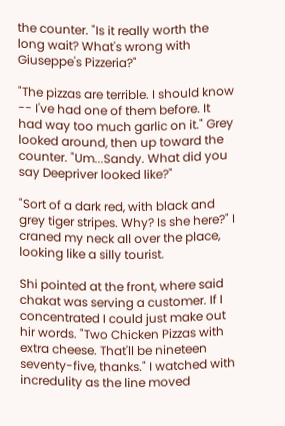the counter. "Is it really worth the long wait? What's wrong with Giuseppe's Pizzeria?"

"The pizzas are terrible. I should know -- I've had one of them before. It had way too much garlic on it." Grey looked around, then up toward the counter. "Um...Sandy. What did you say Deepriver looked like?"

"Sort of a dark red, with black and grey tiger stripes. Why? Is she here?" I craned my neck all over the place, looking like a silly tourist.

Shi pointed at the front, where said chakat was serving a customer. If I concentrated I could just make out hir words. "Two Chicken Pizzas with extra cheese. That'll be nineteen seventy-five, thanks." I watched with incredulity as the line moved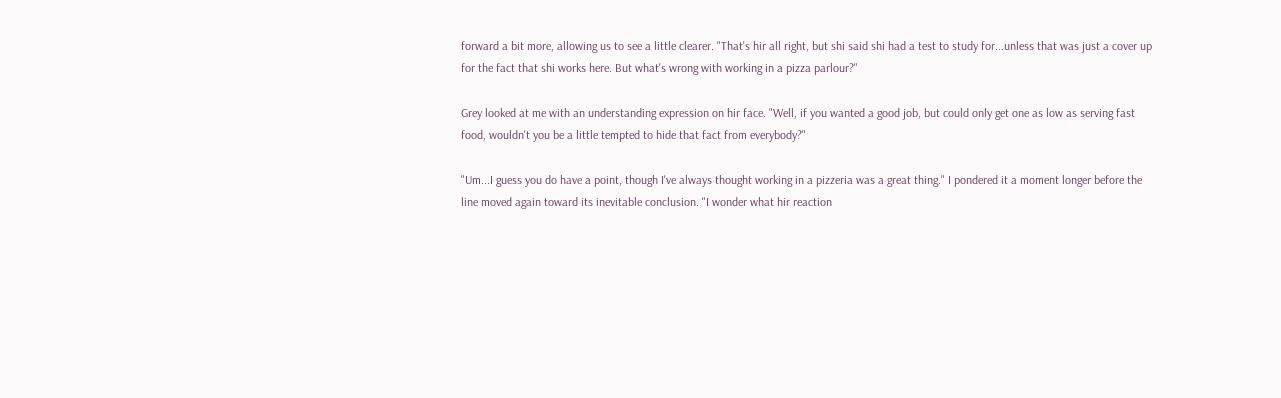forward a bit more, allowing us to see a little clearer. "That's hir all right, but shi said shi had a test to study for...unless that was just a cover up for the fact that shi works here. But what's wrong with working in a pizza parlour?"

Grey looked at me with an understanding expression on hir face. "Well, if you wanted a good job, but could only get one as low as serving fast food, wouldn't you be a little tempted to hide that fact from everybody?"

"Um...I guess you do have a point, though I've always thought working in a pizzeria was a great thing." I pondered it a moment longer before the line moved again toward its inevitable conclusion. "I wonder what hir reaction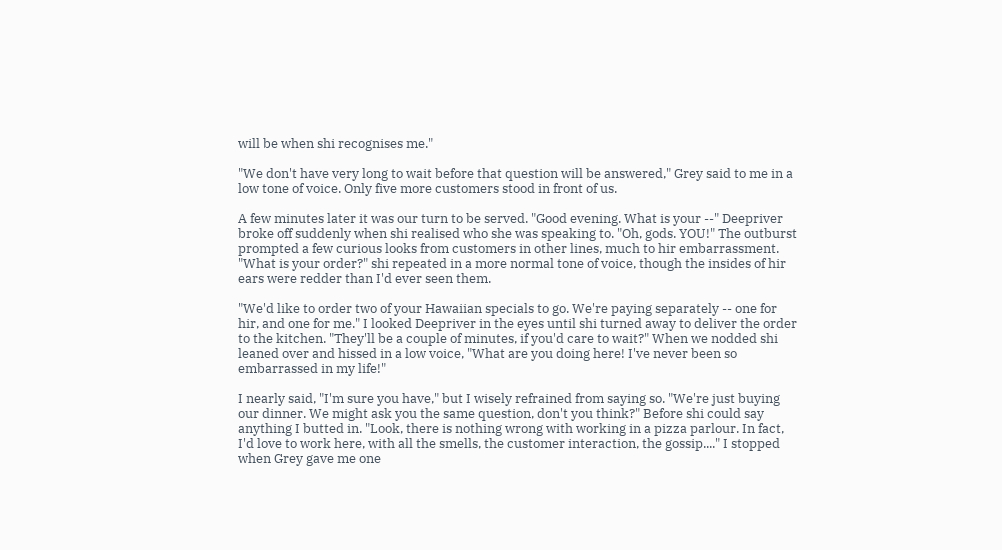will be when shi recognises me."

"We don't have very long to wait before that question will be answered," Grey said to me in a low tone of voice. Only five more customers stood in front of us.

A few minutes later it was our turn to be served. "Good evening. What is your --" Deepriver broke off suddenly when shi realised who she was speaking to. "Oh, gods. YOU!" The outburst prompted a few curious looks from customers in other lines, much to hir embarrassment. "What is your order?" shi repeated in a more normal tone of voice, though the insides of hir ears were redder than I'd ever seen them.

"We'd like to order two of your Hawaiian specials to go. We're paying separately -- one for hir, and one for me." I looked Deepriver in the eyes until shi turned away to deliver the order to the kitchen. "They'll be a couple of minutes, if you'd care to wait?" When we nodded shi leaned over and hissed in a low voice, "What are you doing here! I've never been so embarrassed in my life!"

I nearly said, "I'm sure you have," but I wisely refrained from saying so. "We're just buying our dinner. We might ask you the same question, don't you think?" Before shi could say anything I butted in. "Look, there is nothing wrong with working in a pizza parlour. In fact, I'd love to work here, with all the smells, the customer interaction, the gossip...." I stopped when Grey gave me one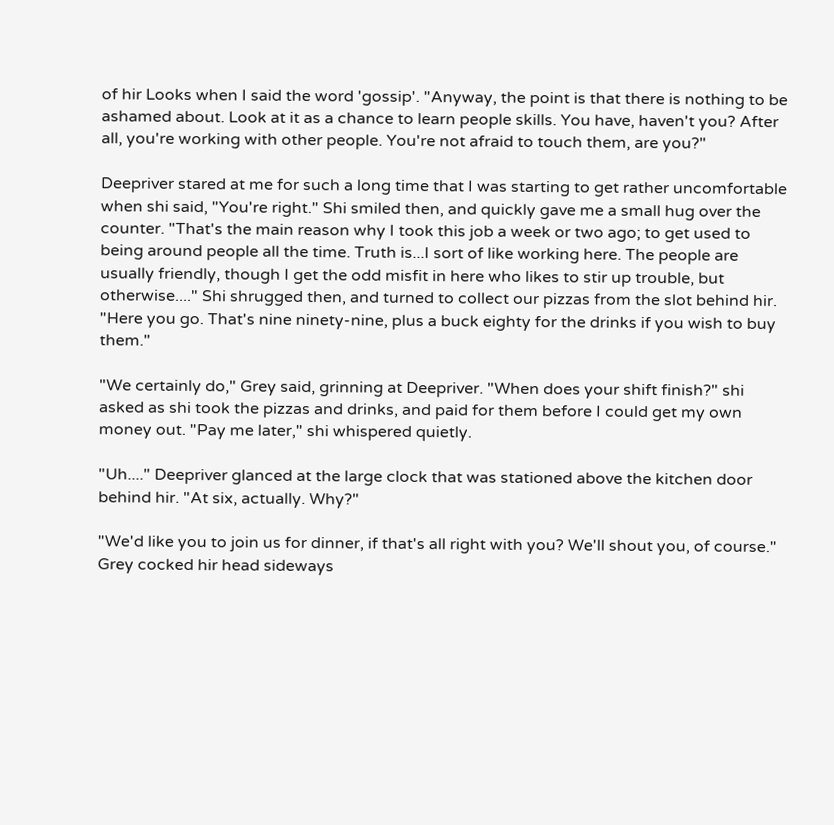of hir Looks when I said the word 'gossip'. "Anyway, the point is that there is nothing to be ashamed about. Look at it as a chance to learn people skills. You have, haven't you? After all, you're working with other people. You're not afraid to touch them, are you?"

Deepriver stared at me for such a long time that I was starting to get rather uncomfortable when shi said, "You're right." Shi smiled then, and quickly gave me a small hug over the counter. "That's the main reason why I took this job a week or two ago; to get used to being around people all the time. Truth is...I sort of like working here. The people are usually friendly, though I get the odd misfit in here who likes to stir up trouble, but otherwise...." Shi shrugged then, and turned to collect our pizzas from the slot behind hir. "Here you go. That's nine ninety-nine, plus a buck eighty for the drinks if you wish to buy them."

"We certainly do," Grey said, grinning at Deepriver. "When does your shift finish?" shi asked as shi took the pizzas and drinks, and paid for them before I could get my own money out. "Pay me later," shi whispered quietly.

"Uh...." Deepriver glanced at the large clock that was stationed above the kitchen door behind hir. "At six, actually. Why?"

"We'd like you to join us for dinner, if that's all right with you? We'll shout you, of course." Grey cocked hir head sideways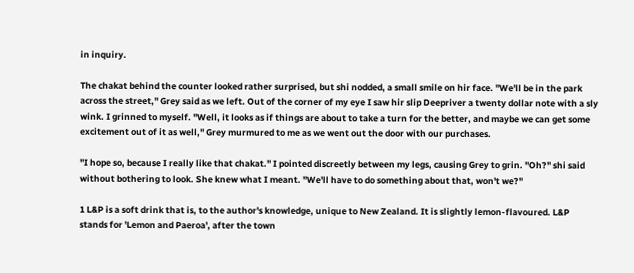in inquiry.

The chakat behind the counter looked rather surprised, but shi nodded, a small smile on hir face. "We'll be in the park across the street," Grey said as we left. Out of the corner of my eye I saw hir slip Deepriver a twenty dollar note with a sly wink. I grinned to myself. "Well, it looks as if things are about to take a turn for the better, and maybe we can get some excitement out of it as well," Grey murmured to me as we went out the door with our purchases.

"I hope so, because I really like that chakat." I pointed discreetly between my legs, causing Grey to grin. "Oh?" shi said without bothering to look. She knew what I meant. "We'll have to do something about that, won't we?"

1 L&P is a soft drink that is, to the author's knowledge, unique to New Zealand. It is slightly lemon-flavoured. L&P stands for 'Lemon and Paeroa', after the town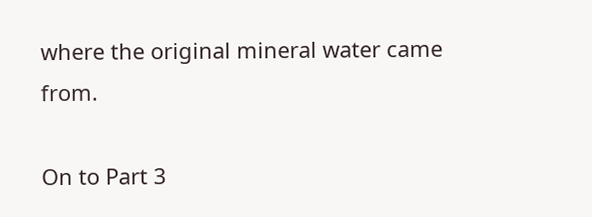where the original mineral water came from.

On to Part 3